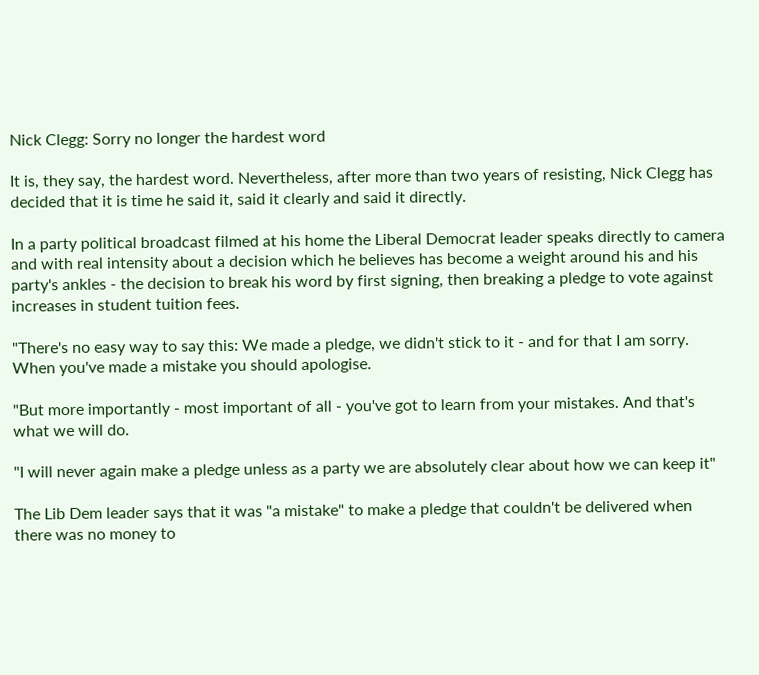Nick Clegg: Sorry no longer the hardest word

It is, they say, the hardest word. Nevertheless, after more than two years of resisting, Nick Clegg has decided that it is time he said it, said it clearly and said it directly.

In a party political broadcast filmed at his home the Liberal Democrat leader speaks directly to camera and with real intensity about a decision which he believes has become a weight around his and his party's ankles - the decision to break his word by first signing, then breaking a pledge to vote against increases in student tuition fees.

"There's no easy way to say this: We made a pledge, we didn't stick to it - and for that I am sorry. When you've made a mistake you should apologise.

"But more importantly - most important of all - you've got to learn from your mistakes. And that's what we will do.

"I will never again make a pledge unless as a party we are absolutely clear about how we can keep it"

The Lib Dem leader says that it was "a mistake" to make a pledge that couldn't be delivered when there was no money to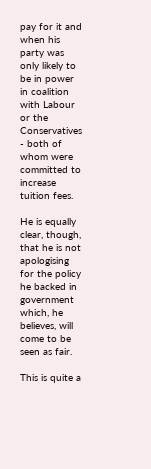pay for it and when his party was only likely to be in power in coalition with Labour or the Conservatives - both of whom were committed to increase tuition fees.

He is equally clear, though, that he is not apologising for the policy he backed in government which, he believes, will come to be seen as fair.

This is quite a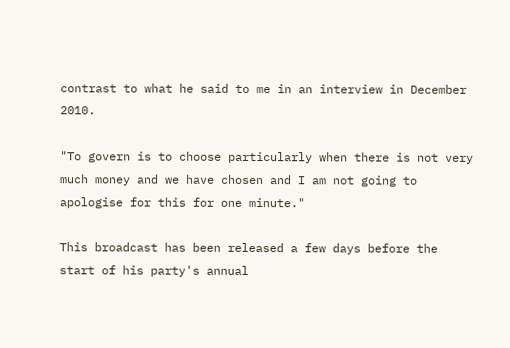contrast to what he said to me in an interview in December 2010.

"To govern is to choose particularly when there is not very much money and we have chosen and I am not going to apologise for this for one minute."

This broadcast has been released a few days before the start of his party's annual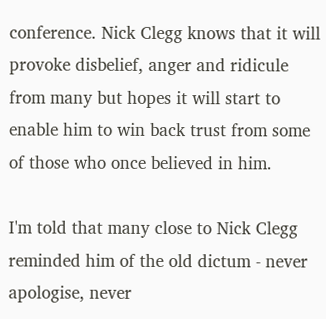conference. Nick Clegg knows that it will provoke disbelief, anger and ridicule from many but hopes it will start to enable him to win back trust from some of those who once believed in him.

I'm told that many close to Nick Clegg reminded him of the old dictum - never apologise, never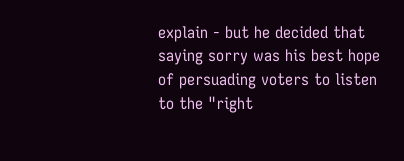explain - but he decided that saying sorry was his best hope of persuading voters to listen to the "right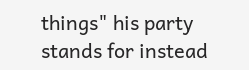things" his party stands for instead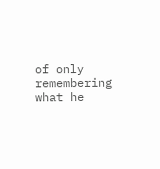of only remembering what he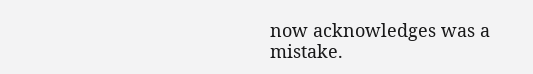now acknowledges was a mistake.